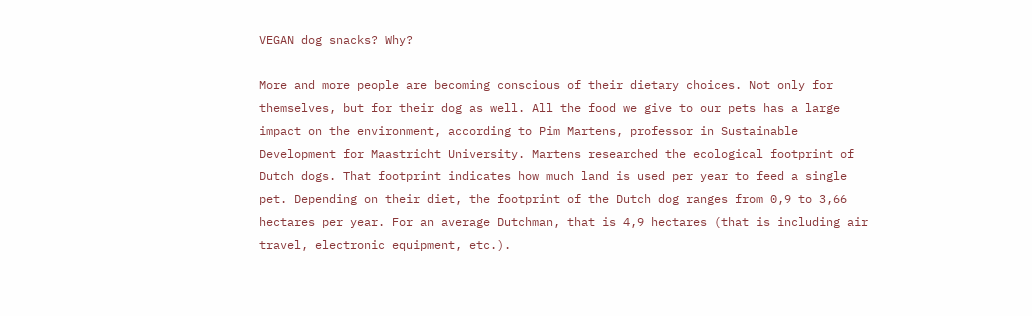VEGAN dog snacks? Why?

More and more people are becoming conscious of their dietary choices. Not only for themselves, but for their dog as well. All the food we give to our pets has a large impact on the environment, according to Pim Martens, professor in Sustainable Development for Maastricht University. Martens researched the ecological footprint of Dutch dogs. That footprint indicates how much land is used per year to feed a single pet. Depending on their diet, the footprint of the Dutch dog ranges from 0,9 to 3,66 hectares per year. For an average Dutchman, that is 4,9 hectares (that is including air travel, electronic equipment, etc.).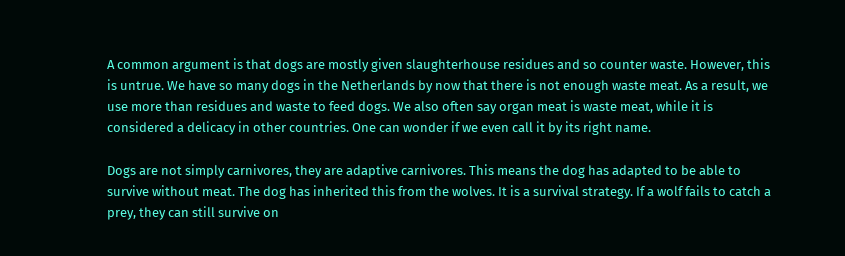A common argument is that dogs are mostly given slaughterhouse residues and so counter waste. However, this is untrue. We have so many dogs in the Netherlands by now that there is not enough waste meat. As a result, we use more than residues and waste to feed dogs. We also often say organ meat is waste meat, while it is considered a delicacy in other countries. One can wonder if we even call it by its right name.

Dogs are not simply carnivores, they are adaptive carnivores. This means the dog has adapted to be able to survive without meat. The dog has inherited this from the wolves. It is a survival strategy. If a wolf fails to catch a prey, they can still survive on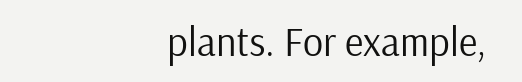plants. For example,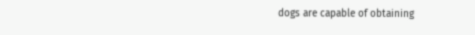dogs are capable of obtaining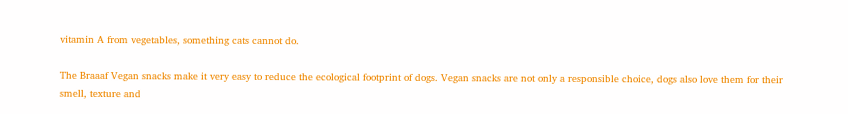vitamin A from vegetables, something cats cannot do.

The Braaaf Vegan snacks make it very easy to reduce the ecological footprint of dogs. Vegan snacks are not only a responsible choice, dogs also love them for their smell, texture and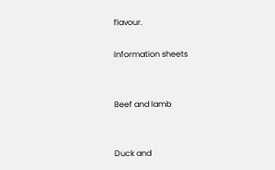flavour.

Information sheets


Beef and lamb


Duck and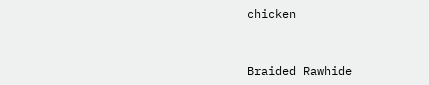chicken


Braided Rawhide